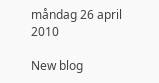måndag 26 april 2010

New blog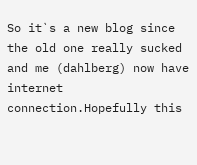So it`s a new blog since the old one really sucked and me (dahlberg) now have internet connection.Hopefully this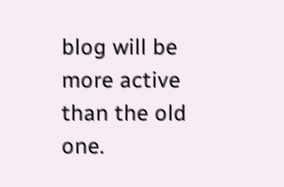blog will be more active than the old one.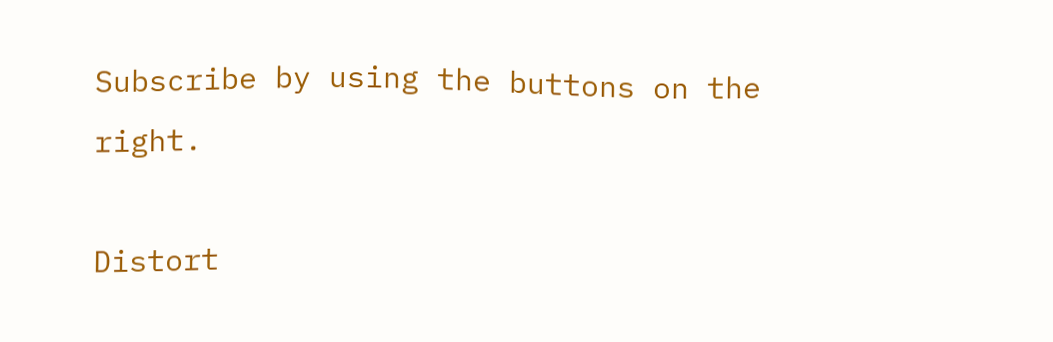Subscribe by using the buttons on the right.

Distort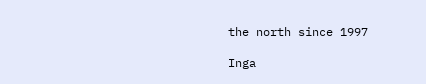the north since 1997

Inga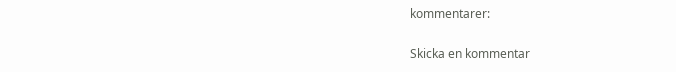kommentarer:

Skicka en kommentar